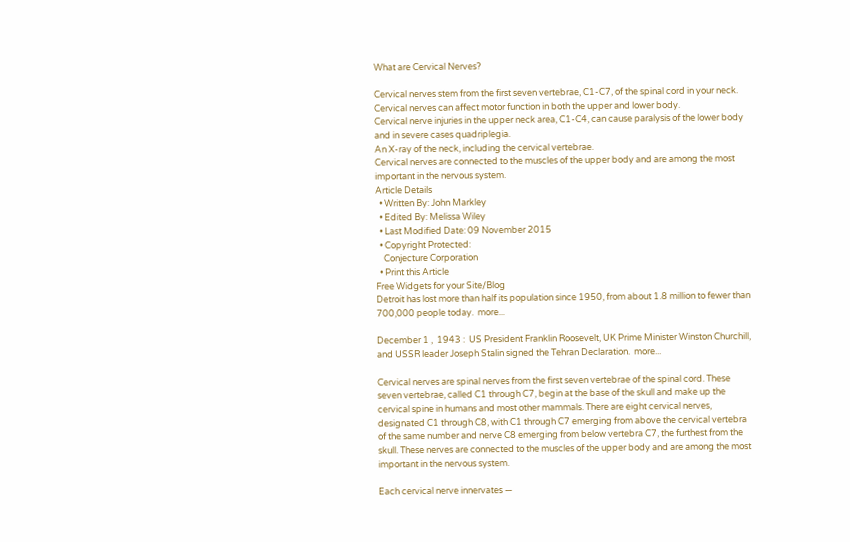What are Cervical Nerves?

Cervical nerves stem from the first seven vertebrae, C1-C7, of the spinal cord in your neck.
Cervical nerves can affect motor function in both the upper and lower body.
Cervical nerve injuries in the upper neck area, C1-C4, can cause paralysis of the lower body and in severe cases quadriplegia.
An X-ray of the neck, including the cervical vertebrae.
Cervical nerves are connected to the muscles of the upper body and are among the most important in the nervous system.
Article Details
  • Written By: John Markley
  • Edited By: Melissa Wiley
  • Last Modified Date: 09 November 2015
  • Copyright Protected:
    Conjecture Corporation
  • Print this Article
Free Widgets for your Site/Blog
Detroit has lost more than half its population since 1950, from about 1.8 million to fewer than 700,000 people today.  more...

December 1 ,  1943 :  US President Franklin Roosevelt, UK Prime Minister Winston Churchill, and USSR leader Joseph Stalin signed the Tehran Declaration.  more...

Cervical nerves are spinal nerves from the first seven vertebrae of the spinal cord. These seven vertebrae, called C1 through C7, begin at the base of the skull and make up the cervical spine in humans and most other mammals. There are eight cervical nerves, designated C1 through C8, with C1 through C7 emerging from above the cervical vertebra of the same number and nerve C8 emerging from below vertebra C7, the furthest from the skull. These nerves are connected to the muscles of the upper body and are among the most important in the nervous system.

Each cervical nerve innervates —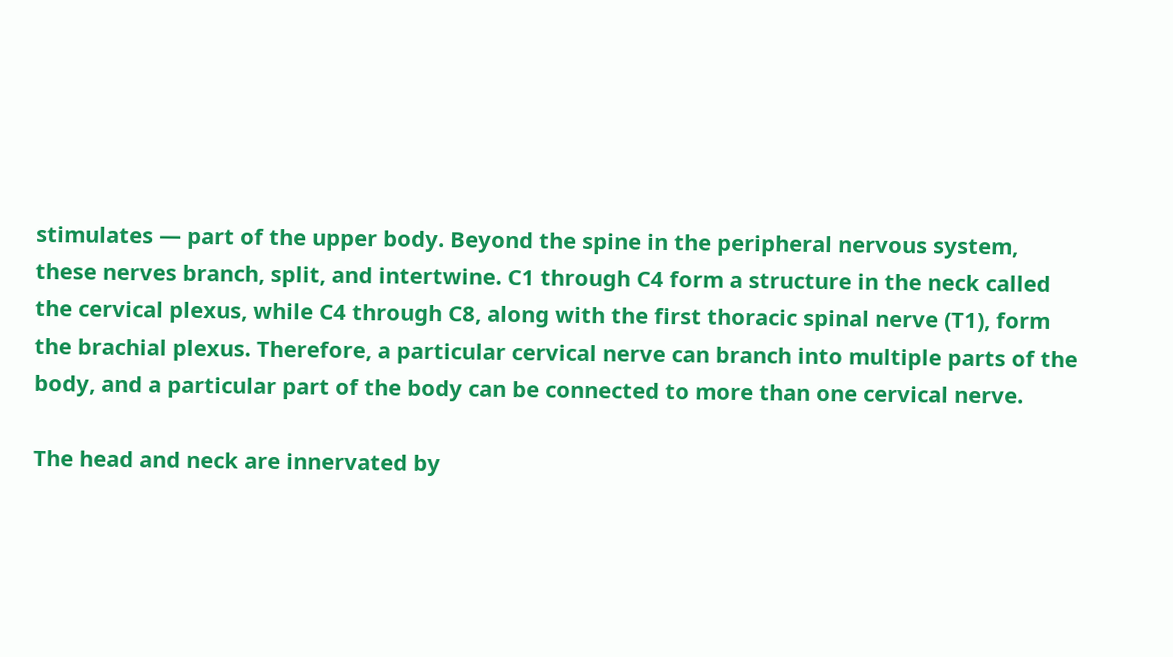stimulates — part of the upper body. Beyond the spine in the peripheral nervous system, these nerves branch, split, and intertwine. C1 through C4 form a structure in the neck called the cervical plexus, while C4 through C8, along with the first thoracic spinal nerve (T1), form the brachial plexus. Therefore, a particular cervical nerve can branch into multiple parts of the body, and a particular part of the body can be connected to more than one cervical nerve.

The head and neck are innervated by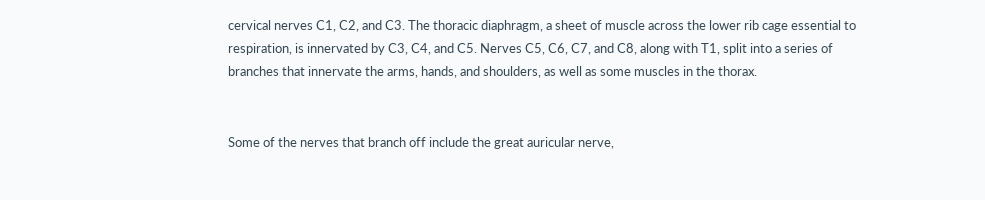cervical nerves C1, C2, and C3. The thoracic diaphragm, a sheet of muscle across the lower rib cage essential to respiration, is innervated by C3, C4, and C5. Nerves C5, C6, C7, and C8, along with T1, split into a series of branches that innervate the arms, hands, and shoulders, as well as some muscles in the thorax.


Some of the nerves that branch off include the great auricular nerve,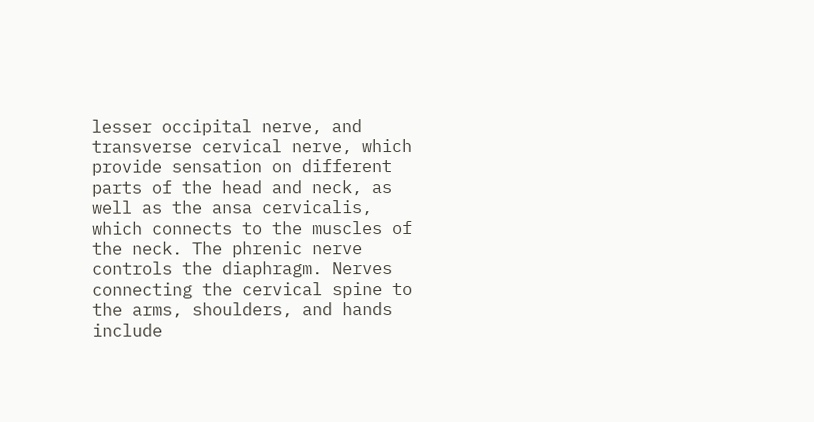lesser occipital nerve, and transverse cervical nerve, which provide sensation on different parts of the head and neck, as well as the ansa cervicalis, which connects to the muscles of the neck. The phrenic nerve controls the diaphragm. Nerves connecting the cervical spine to the arms, shoulders, and hands include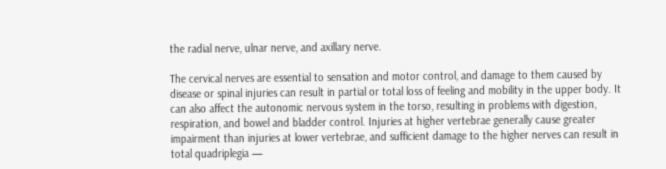the radial nerve, ulnar nerve, and axillary nerve.

The cervical nerves are essential to sensation and motor control, and damage to them caused by disease or spinal injuries can result in partial or total loss of feeling and mobility in the upper body. It can also affect the autonomic nervous system in the torso, resulting in problems with digestion, respiration, and bowel and bladder control. Injuries at higher vertebrae generally cause greater impairment than injuries at lower vertebrae, and sufficient damage to the higher nerves can result in total quadriplegia —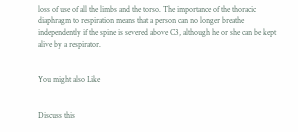loss of use of all the limbs and the torso. The importance of the thoracic diaphragm to respiration means that a person can no longer breathe independently if the spine is severed above C3, although he or she can be kept alive by a respirator.


You might also Like


Discuss this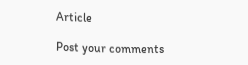Article

Post your comments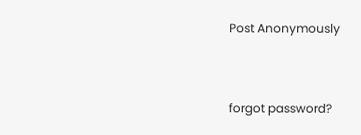Post Anonymously


forgot password?